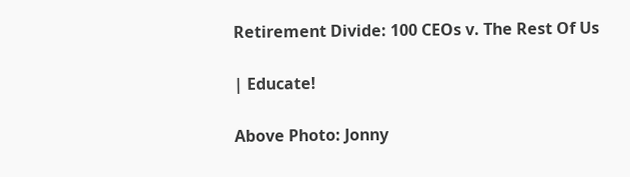Retirement Divide: 100 CEOs v. The Rest Of Us

| Educate!

Above Photo: Jonny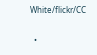White/flickr/CC

  •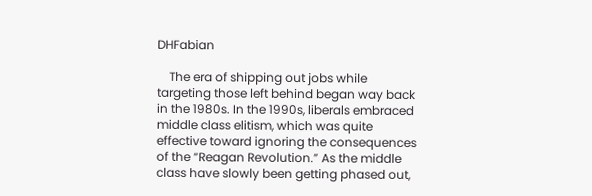DHFabian

    The era of shipping out jobs while targeting those left behind began way back in the 1980s. In the 1990s, liberals embraced middle class elitism, which was quite effective toward ignoring the consequences of the “Reagan Revolution.” As the middle class have slowly been getting phased out,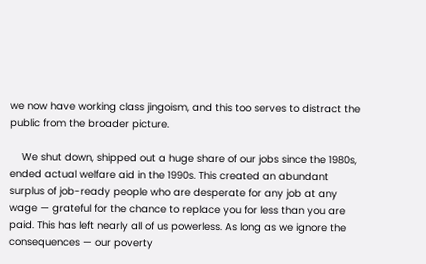we now have working class jingoism, and this too serves to distract the public from the broader picture.

    We shut down, shipped out a huge share of our jobs since the 1980s, ended actual welfare aid in the 1990s. This created an abundant surplus of job-ready people who are desperate for any job at any wage — grateful for the chance to replace you for less than you are paid. This has left nearly all of us powerless. As long as we ignore the consequences — our poverty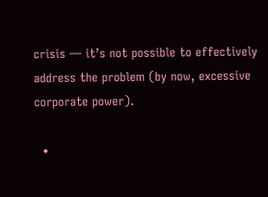crisis — it’s not possible to effectively address the problem (by now, excessive corporate power).

  •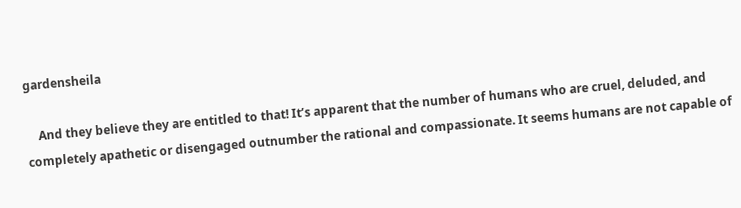gardensheila

    And they believe they are entitled to that! It’s apparent that the number of humans who are cruel, deluded, and completely apathetic or disengaged outnumber the rational and compassionate. It seems humans are not capable of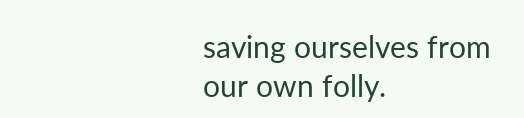saving ourselves from our own folly.